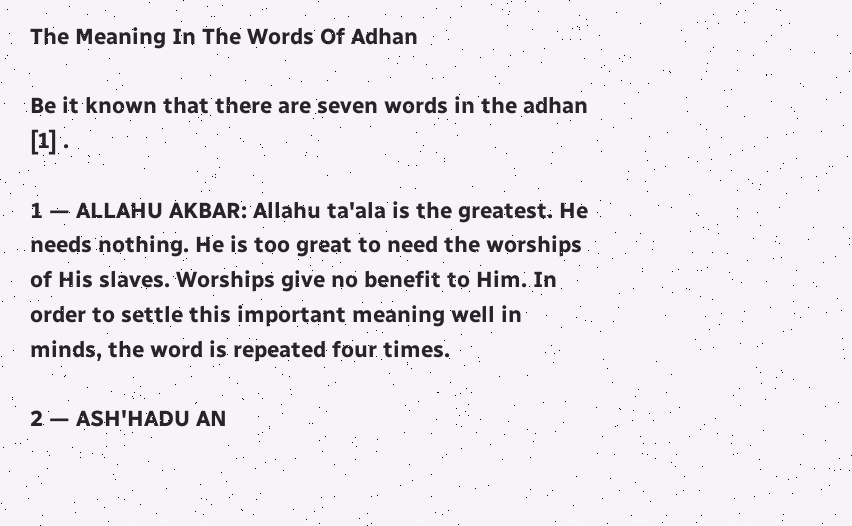The Meaning In The Words Of Adhan

Be it known that there are seven words in the adhan [1] .

1 — ALLAHU AKBAR: Allahu ta'ala is the greatest. He needs nothing. He is too great to need the worships of His slaves. Worships give no benefit to Him. In order to settle this important meaning well in minds, the word is repeated four times.

2 — ASH'HADU AN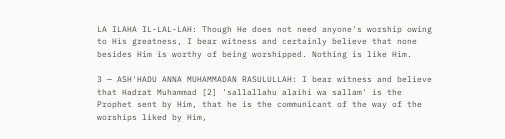LA ILAHA IL-LAL-LAH: Though He does not need anyone's worship owing to His greatness, I bear witness and certainly believe that none besides Him is worthy of being worshipped. Nothing is like Him.

3 — ASH'HADU ANNA MUHAMMADAN RASULULLAH: I bear witness and believe that Hadrat Muhammad [2] 'sallallahu alaihi wa sallam' is the Prophet sent by Him, that he is the communicant of the way of the worships liked by Him,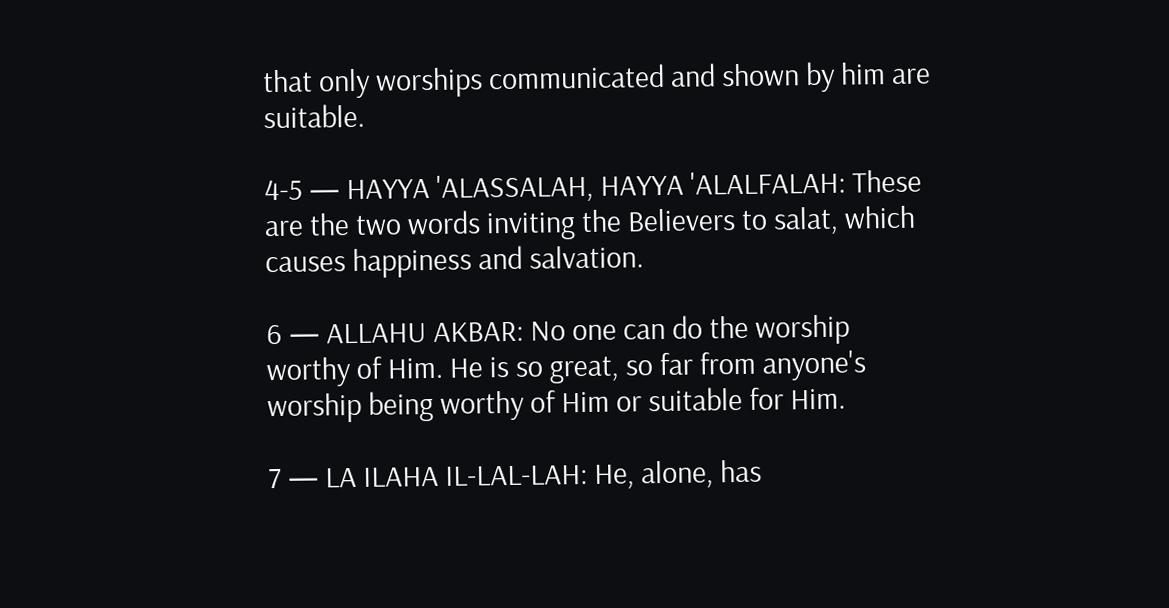that only worships communicated and shown by him are suitable.

4-5 — HAYYA 'ALASSALAH, HAYYA 'ALALFALAH: These are the two words inviting the Believers to salat, which causes happiness and salvation.

6 — ALLAHU AKBAR: No one can do the worship worthy of Him. He is so great, so far from anyone's worship being worthy of Him or suitable for Him.

7 — LA ILAHA IL-LAL-LAH: He, alone, has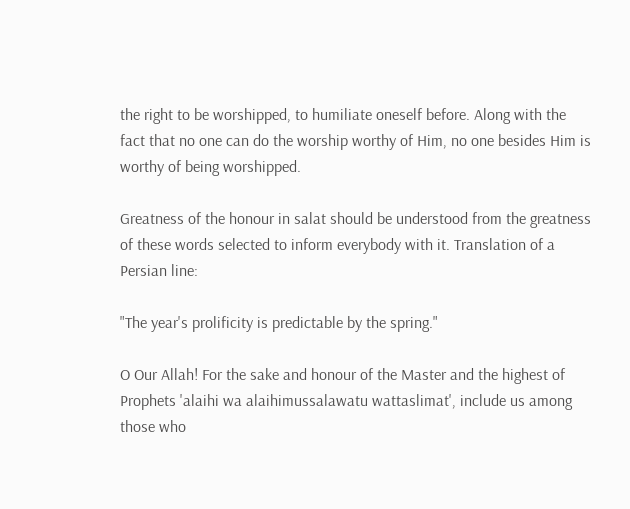the right to be worshipped, to humiliate oneself before. Along with the fact that no one can do the worship worthy of Him, no one besides Him is worthy of being worshipped.

Greatness of the honour in salat should be understood from the greatness of these words selected to inform everybody with it. Translation of a Persian line:

"The year's prolificity is predictable by the spring."

O Our Allah! For the sake and honour of the Master and the highest of Prophets 'alaihi wa alaihimussalawatu wattaslimat', include us among those who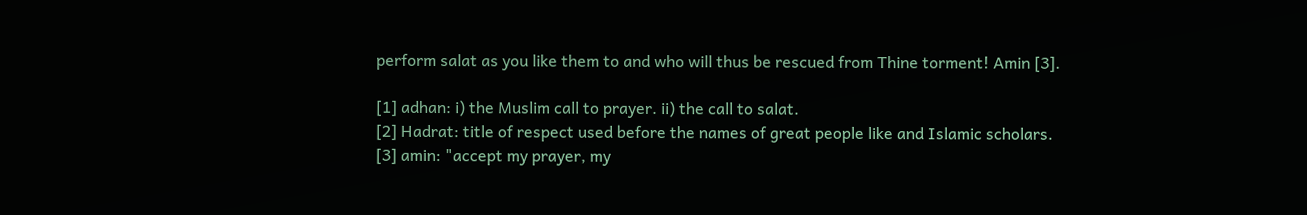perform salat as you like them to and who will thus be rescued from Thine torment! Amin [3].

[1] adhan: i) the Muslim call to prayer. ii) the call to salat.
[2] Hadrat: title of respect used before the names of great people like and Islamic scholars.
[3] amin: "accept my prayer, my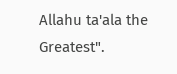Allahu ta'ala the Greatest".